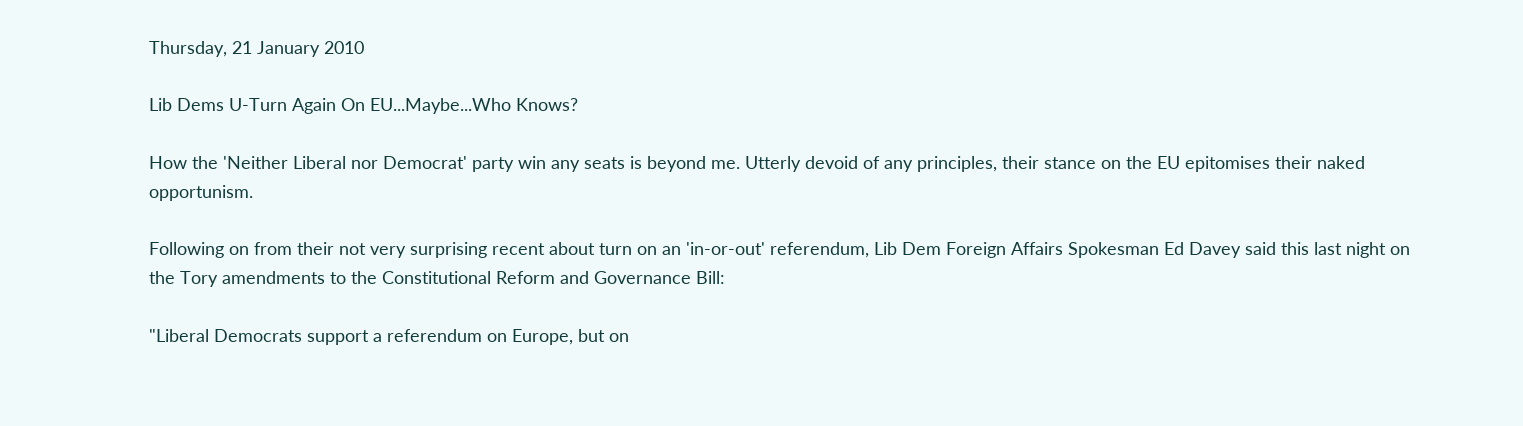Thursday, 21 January 2010

Lib Dems U-Turn Again On EU...Maybe...Who Knows?

How the 'Neither Liberal nor Democrat' party win any seats is beyond me. Utterly devoid of any principles, their stance on the EU epitomises their naked opportunism.

Following on from their not very surprising recent about turn on an 'in-or-out' referendum, Lib Dem Foreign Affairs Spokesman Ed Davey said this last night on the Tory amendments to the Constitutional Reform and Governance Bill:

"Liberal Democrats support a referendum on Europe, but on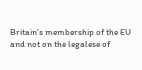Britain's membership of the EU and not on the legalese of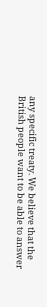any specific treaty. We believe that the British people want to be able to answer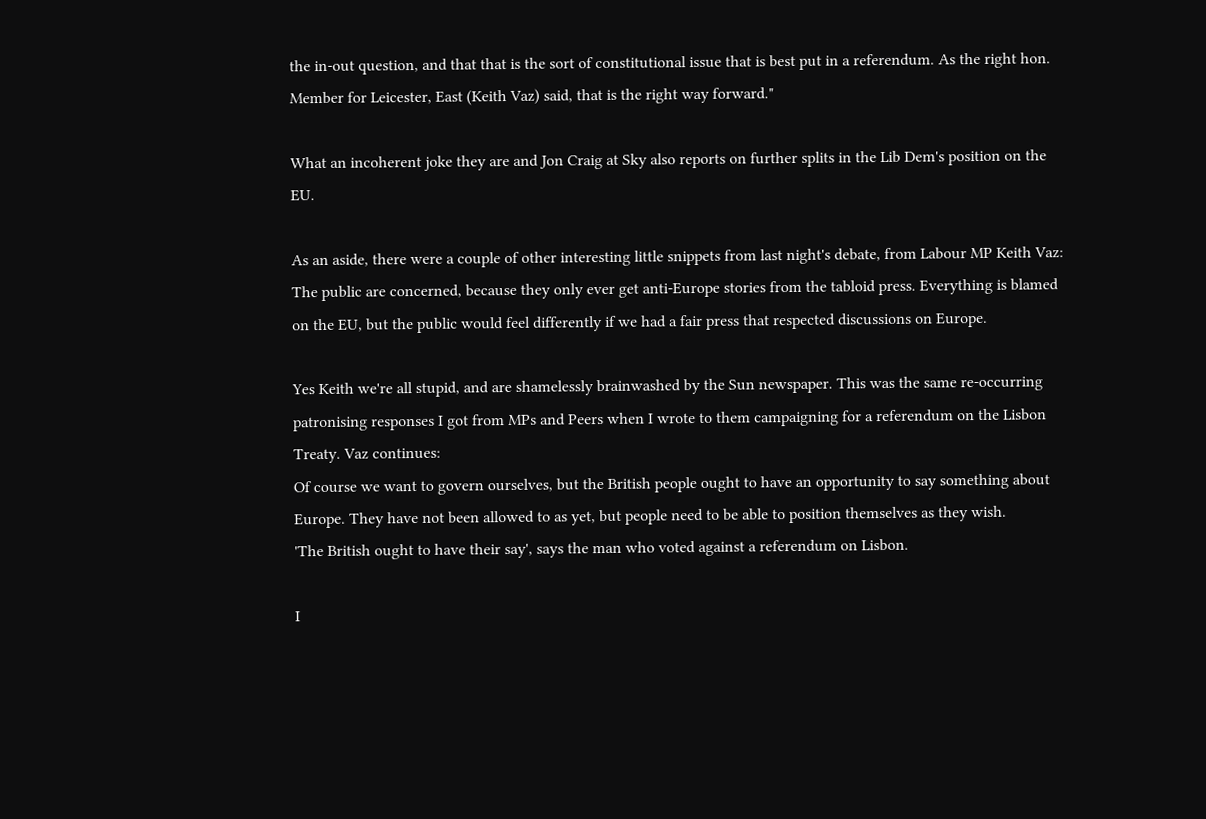the in-out question, and that that is the sort of constitutional issue that is best put in a referendum. As the right hon. Member for Leicester, East (Keith Vaz) said, that is the right way forward."

What an incoherent joke they are and Jon Craig at Sky also reports on further splits in the Lib Dem's position on the EU.

As an aside, there were a couple of other interesting little snippets from last night's debate, from Labour MP Keith Vaz:
The public are concerned, because they only ever get anti-Europe stories from the tabloid press. Everything is blamed on the EU, but the public would feel differently if we had a fair press that respected discussions on Europe.

Yes Keith we're all stupid, and are shamelessly brainwashed by the Sun newspaper. This was the same re-occurring patronising responses I got from MPs and Peers when I wrote to them campaigning for a referendum on the Lisbon Treaty. Vaz continues:
Of course we want to govern ourselves, but the British people ought to have an opportunity to say something about Europe. They have not been allowed to as yet, but people need to be able to position themselves as they wish.
'The British ought to have their say', says the man who voted against a referendum on Lisbon.

I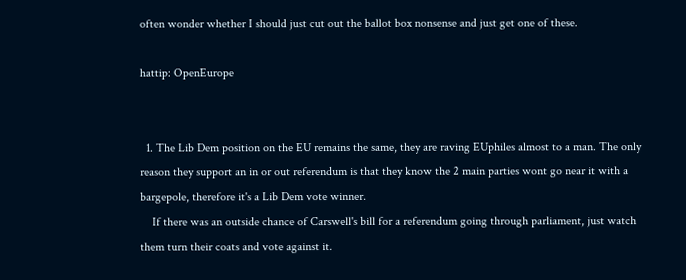often wonder whether I should just cut out the ballot box nonsense and just get one of these.

hattip: OpenEurope


  1. The Lib Dem position on the EU remains the same, they are raving EUphiles almost to a man. The only reason they support an in or out referendum is that they know the 2 main parties wont go near it with a bargepole, therefore it's a Lib Dem vote winner.
    If there was an outside chance of Carswell's bill for a referendum going through parliament, just watch them turn their coats and vote against it.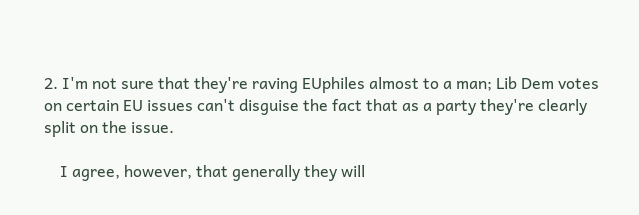2. I'm not sure that they're raving EUphiles almost to a man; Lib Dem votes on certain EU issues can't disguise the fact that as a party they're clearly split on the issue.

    I agree, however, that generally they will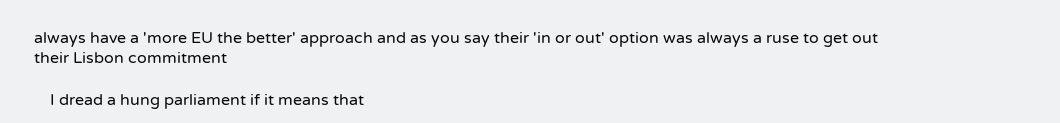always have a 'more EU the better' approach and as you say their 'in or out' option was always a ruse to get out their Lisbon commitment

    I dread a hung parliament if it means that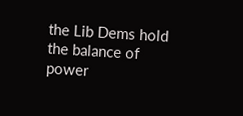the Lib Dems hold the balance of power